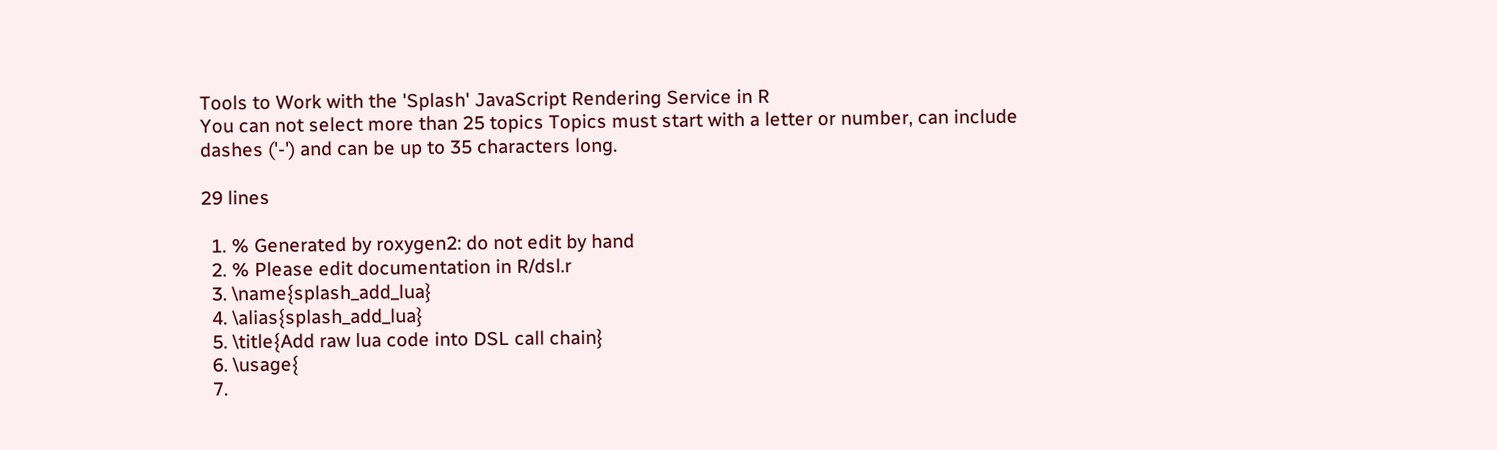Tools to Work with the 'Splash' JavaScript Rendering Service in R
You can not select more than 25 topics Topics must start with a letter or number, can include dashes ('-') and can be up to 35 characters long.

29 lines

  1. % Generated by roxygen2: do not edit by hand
  2. % Please edit documentation in R/dsl.r
  3. \name{splash_add_lua}
  4. \alias{splash_add_lua}
  5. \title{Add raw lua code into DSL call chain}
  6. \usage{
  7.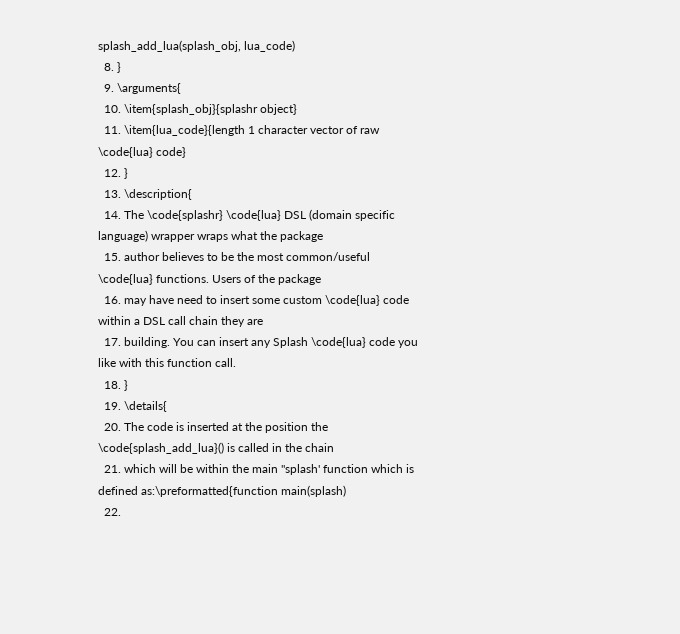splash_add_lua(splash_obj, lua_code)
  8. }
  9. \arguments{
  10. \item{splash_obj}{splashr object}
  11. \item{lua_code}{length 1 character vector of raw \code{lua} code}
  12. }
  13. \description{
  14. The \code{splashr} \code{lua} DSL (domain specific language) wrapper wraps what the package
  15. author believes to be the most common/useful \code{lua} functions. Users of the package
  16. may have need to insert some custom \code{lua} code within a DSL call chain they are
  17. building. You can insert any Splash \code{lua} code you like with this function call.
  18. }
  19. \details{
  20. The code is inserted at the position the \code{splash_add_lua}() is called in the chain
  21. which will be within the main "splash' function which is defined as:\preformatted{function main(splash)
  22.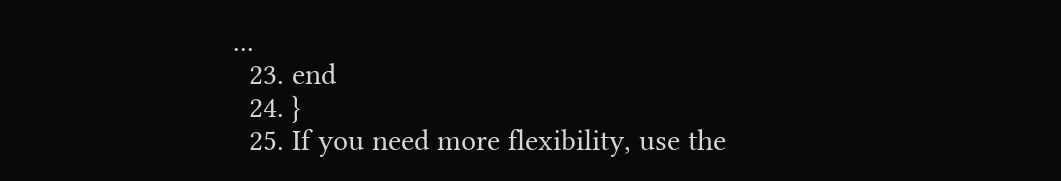...
  23. end
  24. }
  25. If you need more flexibility, use the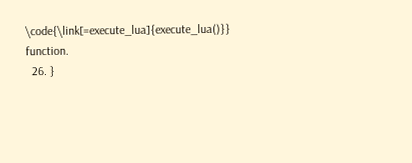\code{\link[=execute_lua]{execute_lua()}} function.
  26. }